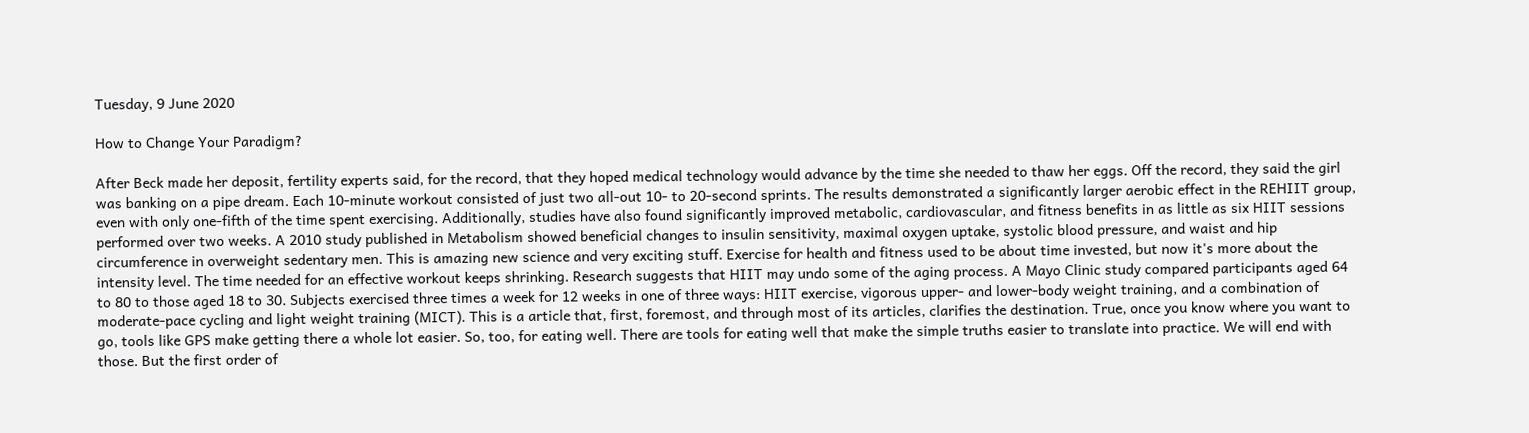Tuesday, 9 June 2020

How to Change Your Paradigm?

After Beck made her deposit, fertility experts said, for the record, that they hoped medical technology would advance by the time she needed to thaw her eggs. Off the record, they said the girl was banking on a pipe dream. Each 10-minute workout consisted of just two all-out 10- to 20-second sprints. The results demonstrated a significantly larger aerobic effect in the REHIIT group, even with only one-fifth of the time spent exercising. Additionally, studies have also found significantly improved metabolic, cardiovascular, and fitness benefits in as little as six HIIT sessions performed over two weeks. A 2010 study published in Metabolism showed beneficial changes to insulin sensitivity, maximal oxygen uptake, systolic blood pressure, and waist and hip circumference in overweight sedentary men. This is amazing new science and very exciting stuff. Exercise for health and fitness used to be about time invested, but now it's more about the intensity level. The time needed for an effective workout keeps shrinking. Research suggests that HIIT may undo some of the aging process. A Mayo Clinic study compared participants aged 64 to 80 to those aged 18 to 30. Subjects exercised three times a week for 12 weeks in one of three ways: HIIT exercise, vigorous upper- and lower-body weight training, and a combination of moderate-pace cycling and light weight training (MICT). This is a article that, first, foremost, and through most of its articles, clarifies the destination. True, once you know where you want to go, tools like GPS make getting there a whole lot easier. So, too, for eating well. There are tools for eating well that make the simple truths easier to translate into practice. We will end with those. But the first order of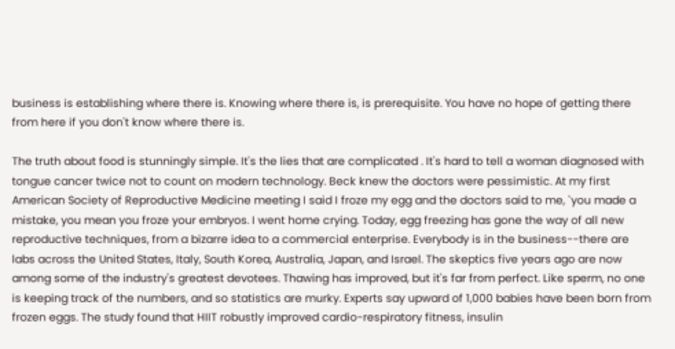business is establishing where there is. Knowing where there is, is prerequisite. You have no hope of getting there from here if you don't know where there is.

The truth about food is stunningly simple. It's the lies that are complicated . It's hard to tell a woman diagnosed with tongue cancer twice not to count on modern technology. Beck knew the doctors were pessimistic. At my first American Society of Reproductive Medicine meeting I said I froze my egg and the doctors said to me, `you made a mistake, you mean you froze your embryos. I went home crying. Today, egg freezing has gone the way of all new reproductive techniques, from a bizarre idea to a commercial enterprise. Everybody is in the business--there are labs across the United States, Italy, South Korea, Australia, Japan, and Israel. The skeptics five years ago are now among some of the industry's greatest devotees. Thawing has improved, but it's far from perfect. Like sperm, no one is keeping track of the numbers, and so statistics are murky. Experts say upward of 1,000 babies have been born from frozen eggs. The study found that HIIT robustly improved cardio-respiratory fitness, insulin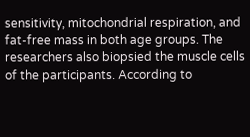sensitivity, mitochondrial respiration, and fat-free mass in both age groups. The researchers also biopsied the muscle cells of the participants. According to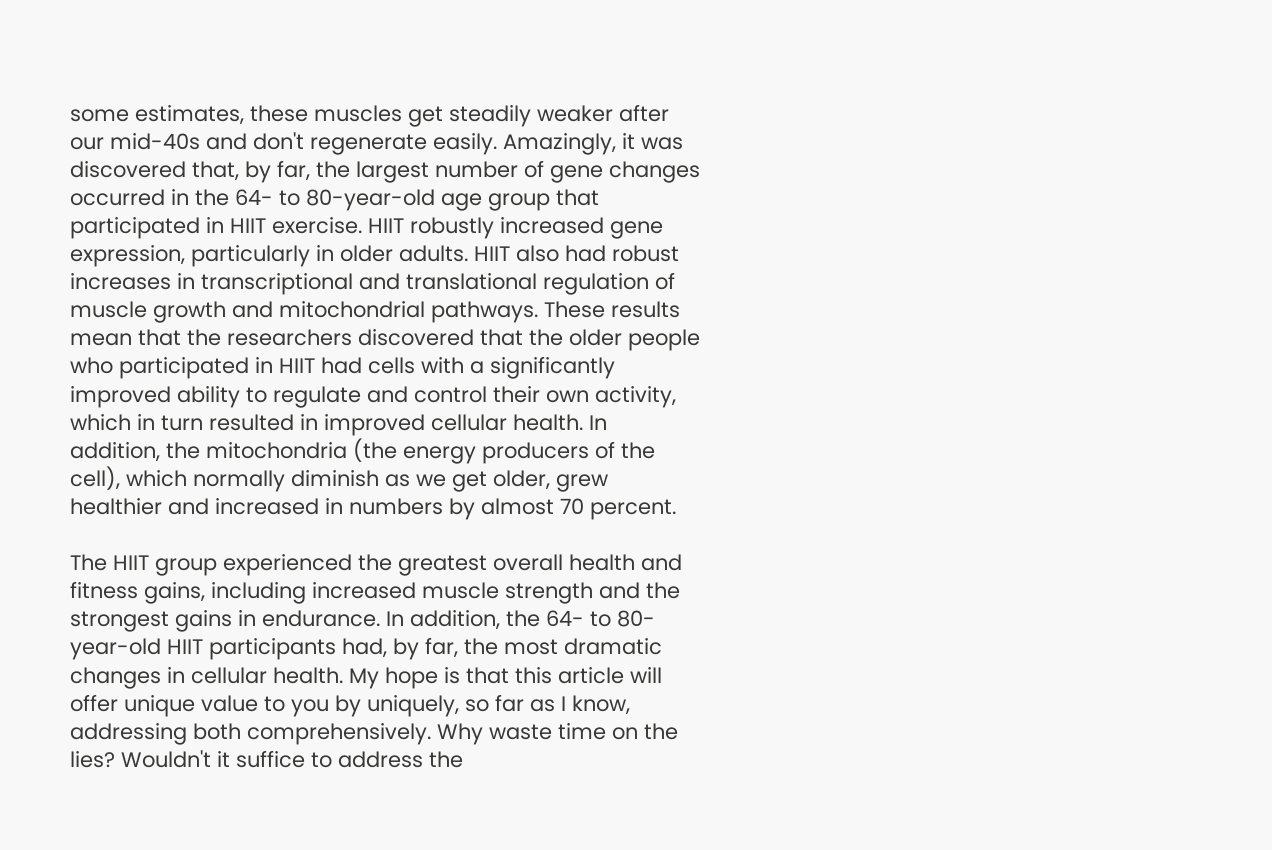some estimates, these muscles get steadily weaker after our mid-40s and don't regenerate easily. Amazingly, it was discovered that, by far, the largest number of gene changes occurred in the 64- to 80-year-old age group that participated in HIIT exercise. HIIT robustly increased gene expression, particularly in older adults. HIIT also had robust increases in transcriptional and translational regulation of muscle growth and mitochondrial pathways. These results mean that the researchers discovered that the older people who participated in HIIT had cells with a significantly improved ability to regulate and control their own activity, which in turn resulted in improved cellular health. In addition, the mitochondria (the energy producers of the cell), which normally diminish as we get older, grew healthier and increased in numbers by almost 70 percent.

The HIIT group experienced the greatest overall health and fitness gains, including increased muscle strength and the strongest gains in endurance. In addition, the 64- to 80-year-old HIIT participants had, by far, the most dramatic changes in cellular health. My hope is that this article will offer unique value to you by uniquely, so far as I know, addressing both comprehensively. Why waste time on the lies? Wouldn't it suffice to address the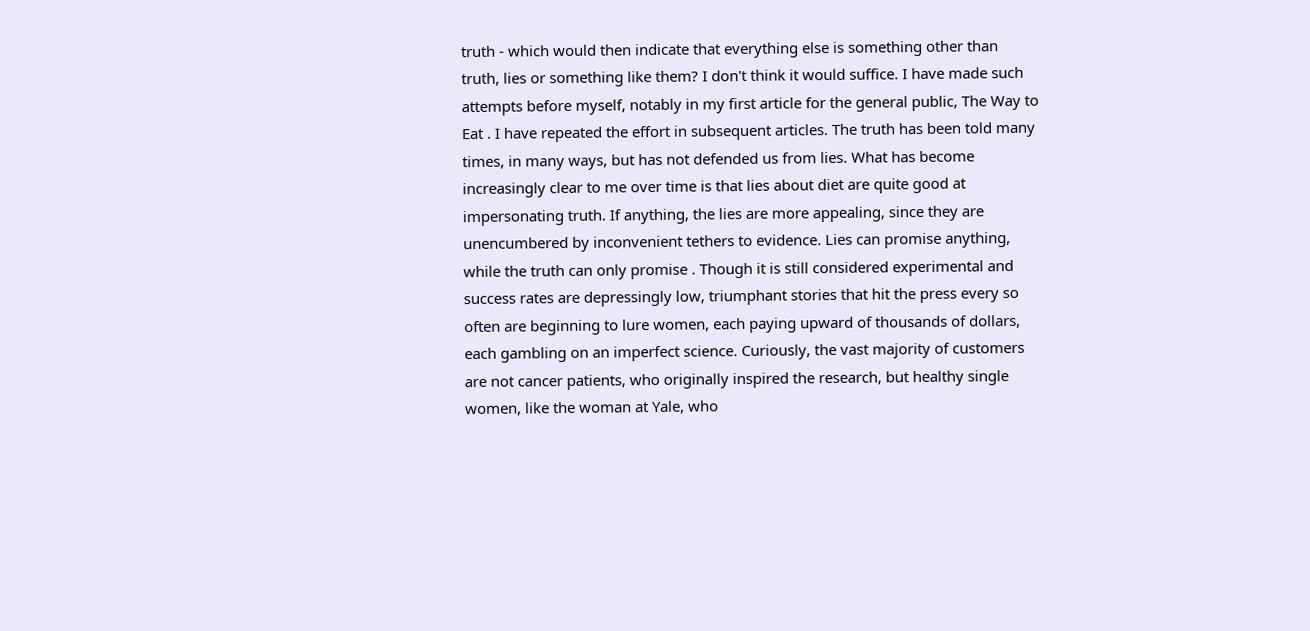truth - which would then indicate that everything else is something other than truth, lies or something like them? I don't think it would suffice. I have made such attempts before myself, notably in my first article for the general public, The Way to Eat . I have repeated the effort in subsequent articles. The truth has been told many times, in many ways, but has not defended us from lies. What has become increasingly clear to me over time is that lies about diet are quite good at impersonating truth. If anything, the lies are more appealing, since they are unencumbered by inconvenient tethers to evidence. Lies can promise anything, while the truth can only promise . Though it is still considered experimental and success rates are depressingly low, triumphant stories that hit the press every so often are beginning to lure women, each paying upward of thousands of dollars, each gambling on an imperfect science. Curiously, the vast majority of customers are not cancer patients, who originally inspired the research, but healthy single women, like the woman at Yale, who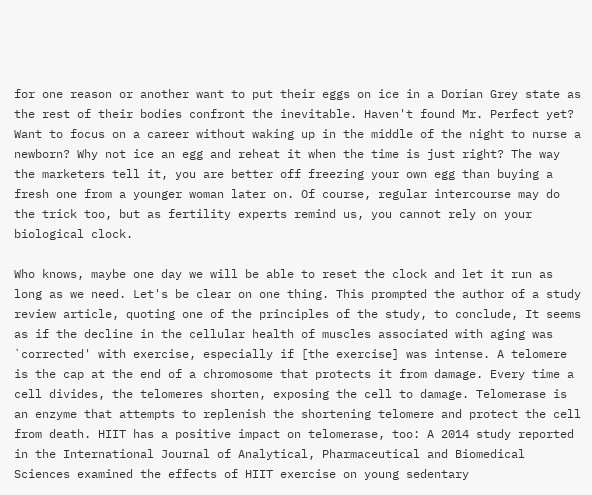for one reason or another want to put their eggs on ice in a Dorian Grey state as the rest of their bodies confront the inevitable. Haven't found Mr. Perfect yet? Want to focus on a career without waking up in the middle of the night to nurse a newborn? Why not ice an egg and reheat it when the time is just right? The way the marketers tell it, you are better off freezing your own egg than buying a fresh one from a younger woman later on. Of course, regular intercourse may do the trick too, but as fertility experts remind us, you cannot rely on your biological clock.

Who knows, maybe one day we will be able to reset the clock and let it run as long as we need. Let's be clear on one thing. This prompted the author of a study review article, quoting one of the principles of the study, to conclude, It seems as if the decline in the cellular health of muscles associated with aging was `corrected' with exercise, especially if [the exercise] was intense. A telomere is the cap at the end of a chromosome that protects it from damage. Every time a cell divides, the telomeres shorten, exposing the cell to damage. Telomerase is an enzyme that attempts to replenish the shortening telomere and protect the cell from death. HIIT has a positive impact on telomerase, too: A 2014 study reported in the International Journal of Analytical, Pharmaceutical and Biomedical Sciences examined the effects of HIIT exercise on young sedentary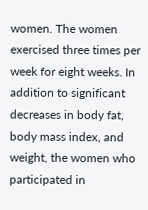women. The women exercised three times per week for eight weeks. In addition to significant decreases in body fat, body mass index, and weight, the women who participated in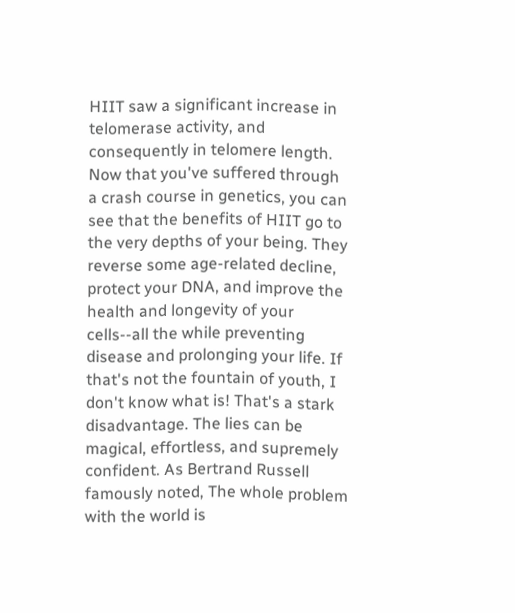HIIT saw a significant increase in telomerase activity, and consequently in telomere length. Now that you've suffered through a crash course in genetics, you can see that the benefits of HIIT go to the very depths of your being. They reverse some age-related decline, protect your DNA, and improve the health and longevity of your cells--all the while preventing disease and prolonging your life. If that's not the fountain of youth, I don't know what is! That's a stark disadvantage. The lies can be magical, effortless, and supremely confident. As Bertrand Russell famously noted, The whole problem with the world is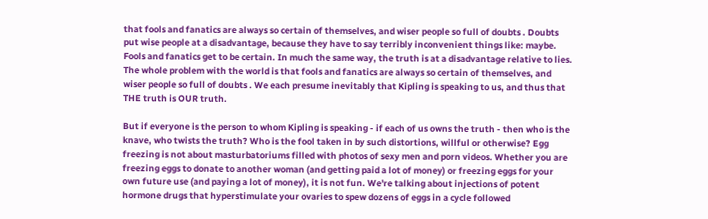that fools and fanatics are always so certain of themselves, and wiser people so full of doubts . Doubts put wise people at a disadvantage, because they have to say terribly inconvenient things like: maybe. Fools and fanatics get to be certain. In much the same way, the truth is at a disadvantage relative to lies. The whole problem with the world is that fools and fanatics are always so certain of themselves, and wiser people so full of doubts . We each presume inevitably that Kipling is speaking to us, and thus that THE truth is OUR truth.

But if everyone is the person to whom Kipling is speaking - if each of us owns the truth - then who is the knave, who twists the truth? Who is the fool taken in by such distortions, willful or otherwise? Egg freezing is not about masturbatoriums filled with photos of sexy men and porn videos. Whether you are freezing eggs to donate to another woman (and getting paid a lot of money) or freezing eggs for your own future use (and paying a lot of money), it is not fun. We're talking about injections of potent hormone drugs that hyperstimulate your ovaries to spew dozens of eggs in a cycle followed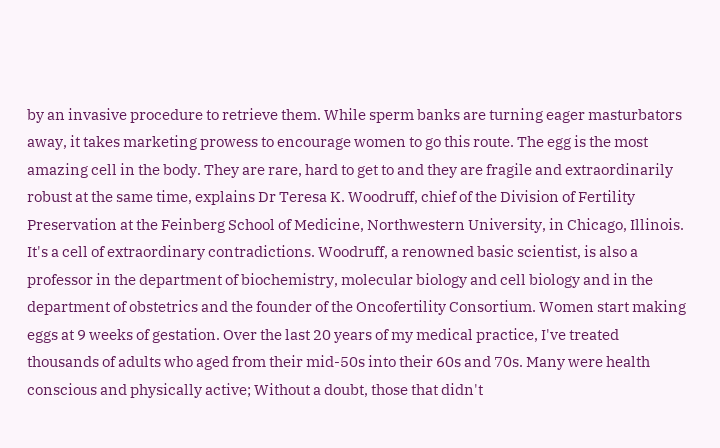by an invasive procedure to retrieve them. While sperm banks are turning eager masturbators away, it takes marketing prowess to encourage women to go this route. The egg is the most amazing cell in the body. They are rare, hard to get to and they are fragile and extraordinarily robust at the same time, explains Dr Teresa K. Woodruff, chief of the Division of Fertility Preservation at the Feinberg School of Medicine, Northwestern University, in Chicago, Illinois. It's a cell of extraordinary contradictions. Woodruff, a renowned basic scientist, is also a professor in the department of biochemistry, molecular biology and cell biology and in the department of obstetrics and the founder of the Oncofertility Consortium. Women start making eggs at 9 weeks of gestation. Over the last 20 years of my medical practice, I've treated thousands of adults who aged from their mid-50s into their 60s and 70s. Many were health conscious and physically active; Without a doubt, those that didn't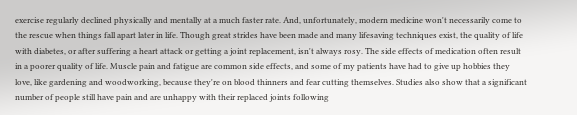exercise regularly declined physically and mentally at a much faster rate. And, unfortunately, modern medicine won't necessarily come to the rescue when things fall apart later in life. Though great strides have been made and many lifesaving techniques exist, the quality of life with diabetes, or after suffering a heart attack or getting a joint replacement, isn't always rosy. The side effects of medication often result in a poorer quality of life. Muscle pain and fatigue are common side effects, and some of my patients have had to give up hobbies they love, like gardening and woodworking, because they're on blood thinners and fear cutting themselves. Studies also show that a significant number of people still have pain and are unhappy with their replaced joints following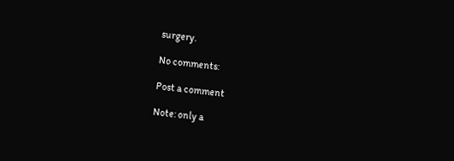surgery.

No comments:

Post a comment

Note: only a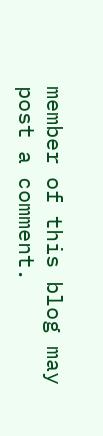member of this blog may post a comment.